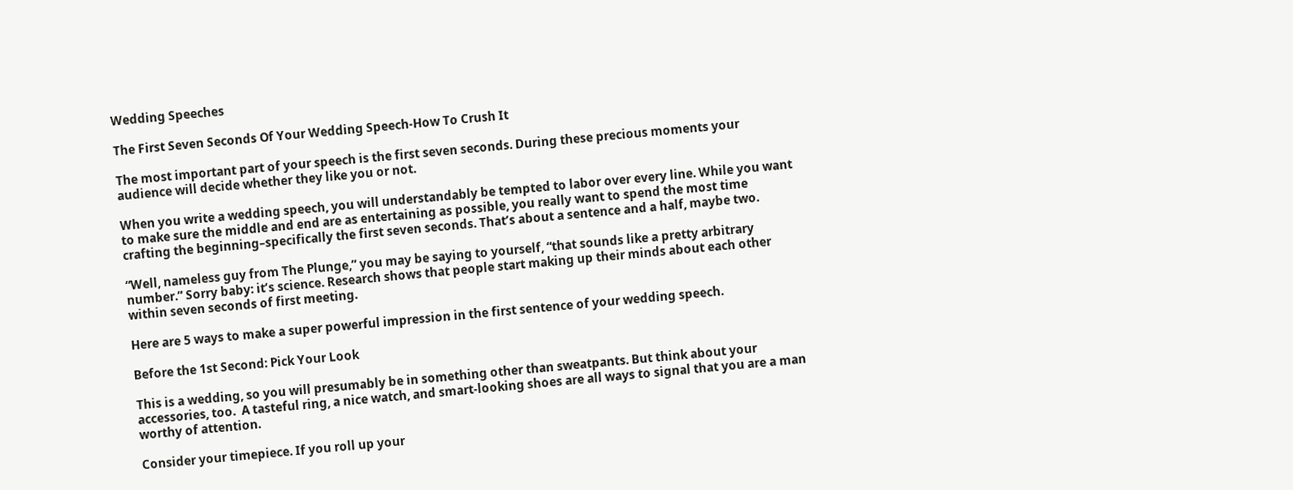Wedding Speeches

The First Seven Seconds Of Your Wedding Speech-How To Crush It

The most important part of your speech is the first seven seconds. During these precious moments your audience will decide whether they like you or not.

When you write a wedding speech, you will understandably be tempted to labor over every line. While you want to make sure the middle and end are as entertaining as possible, you really want to spend the most time crafting the beginning–specifically the first seven seconds. That’s about a sentence and a half, maybe two.

“Well, nameless guy from The Plunge,” you may be saying to yourself, “that sounds like a pretty arbitrary number.” Sorry baby: it’s science. Research shows that people start making up their minds about each other within seven seconds of first meeting.

Here are 5 ways to make a super powerful impression in the first sentence of your wedding speech.

Before the 1st Second: Pick Your Look

This is a wedding, so you will presumably be in something other than sweatpants. But think about your accessories, too.  A tasteful ring, a nice watch, and smart-looking shoes are all ways to signal that you are a man worthy of attention.

Consider your timepiece. If you roll up your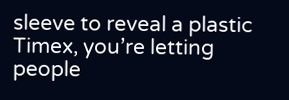sleeve to reveal a plastic Timex, you’re letting people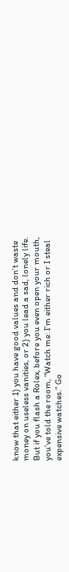know that either 1) you have good values and don’t waste money on useless vanities, or 2) you lead a sad, lonely life. But if you flash a Rolex, before you even open your mouth, you’ve told the room, “Watch me: I’m either rich or I steal expensive watches.” Go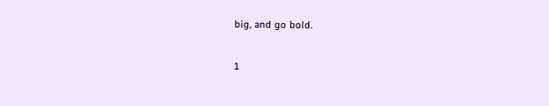big, and go bold.

1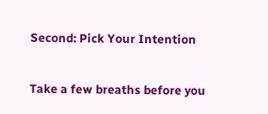Second: Pick Your Intention

Take a few breaths before you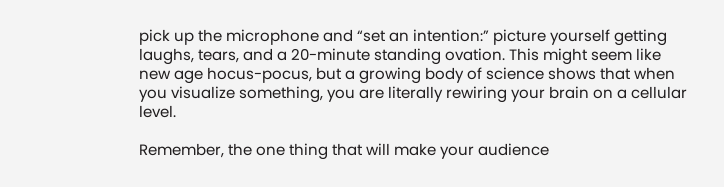pick up the microphone and “set an intention:” picture yourself getting laughs, tears, and a 20-minute standing ovation. This might seem like new age hocus-pocus, but a growing body of science shows that when you visualize something, you are literally rewiring your brain on a cellular level.

Remember, the one thing that will make your audience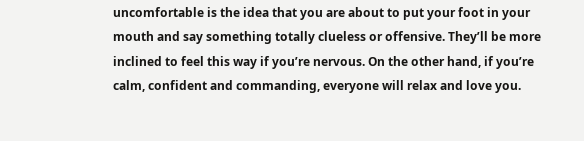uncomfortable is the idea that you are about to put your foot in your mouth and say something totally clueless or offensive. They’ll be more inclined to feel this way if you’re nervous. On the other hand, if you’re calm, confident and commanding, everyone will relax and love you.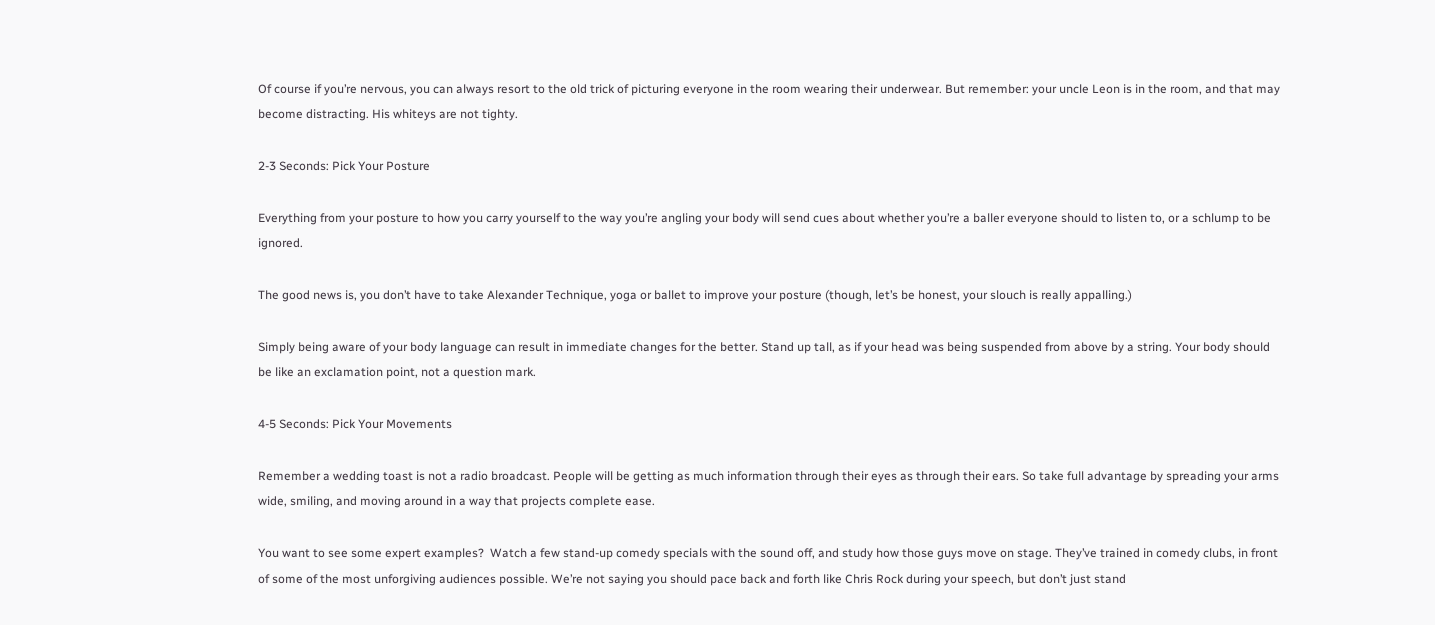Of course if you’re nervous, you can always resort to the old trick of picturing everyone in the room wearing their underwear. But remember: your uncle Leon is in the room, and that may become distracting. His whiteys are not tighty.

2-3 Seconds: Pick Your Posture

Everything from your posture to how you carry yourself to the way you’re angling your body will send cues about whether you’re a baller everyone should to listen to, or a schlump to be ignored.

The good news is, you don’t have to take Alexander Technique, yoga or ballet to improve your posture (though, let’s be honest, your slouch is really appalling.)

Simply being aware of your body language can result in immediate changes for the better. Stand up tall, as if your head was being suspended from above by a string. Your body should be like an exclamation point, not a question mark.

4-5 Seconds: Pick Your Movements

Remember a wedding toast is not a radio broadcast. People will be getting as much information through their eyes as through their ears. So take full advantage by spreading your arms wide, smiling, and moving around in a way that projects complete ease.

You want to see some expert examples?  Watch a few stand-up comedy specials with the sound off, and study how those guys move on stage. They’ve trained in comedy clubs, in front of some of the most unforgiving audiences possible. We’re not saying you should pace back and forth like Chris Rock during your speech, but don’t just stand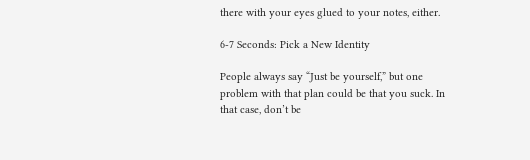there with your eyes glued to your notes, either.

6-7 Seconds: Pick a New Identity

People always say “Just be yourself,” but one problem with that plan could be that you suck. In that case, don’t be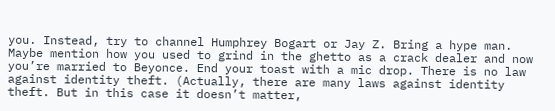you. Instead, try to channel Humphrey Bogart or Jay Z. Bring a hype man. Maybe mention how you used to grind in the ghetto as a crack dealer and now you’re married to Beyonce. End your toast with a mic drop. There is no law against identity theft. (Actually, there are many laws against identity theft. But in this case it doesn’t matter,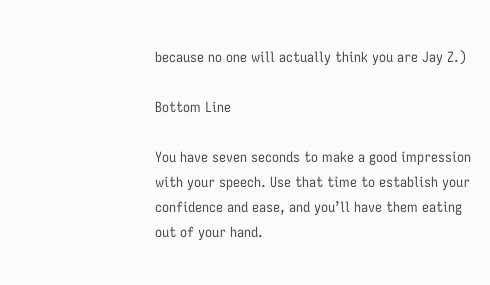because no one will actually think you are Jay Z.)

Bottom Line

You have seven seconds to make a good impression with your speech. Use that time to establish your confidence and ease, and you’ll have them eating out of your hand.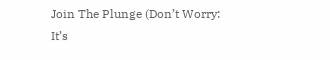Join The Plunge (Don’t Worry: It’s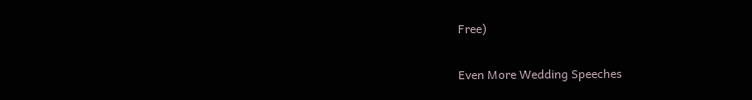Free)

Even More Wedding Speeches